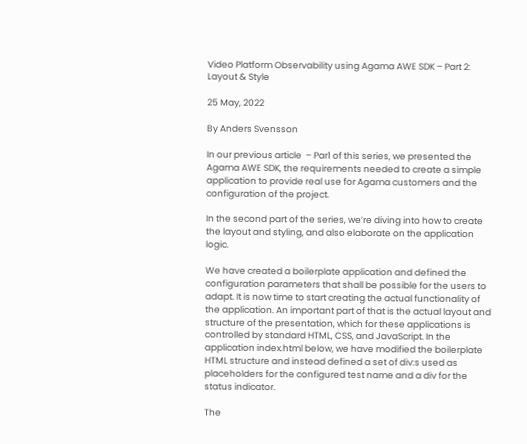Video Platform Observability using Agama AWE SDK – Part 2: Layout & Style

25 May, 2022

By Anders Svensson

In our previous article  – Par1 of this series, we presented the Agama AWE SDK, the requirements needed to create a simple application to provide real use for Agama customers and the configuration of the project.

In the second part of the series, we’re diving into how to create the layout and styling, and also elaborate on the application logic.

We have created a boilerplate application and defined the configuration parameters that shall be possible for the users to adapt. It is now time to start creating the actual functionality of the application. An important part of that is the actual layout and structure of the presentation, which for these applications is controlled by standard HTML, CSS, and JavaScript. In the application index.html below, we have modified the boilerplate HTML structure and instead defined a set of div:s used as placeholders for the configured test name and a div for the status indicator.

The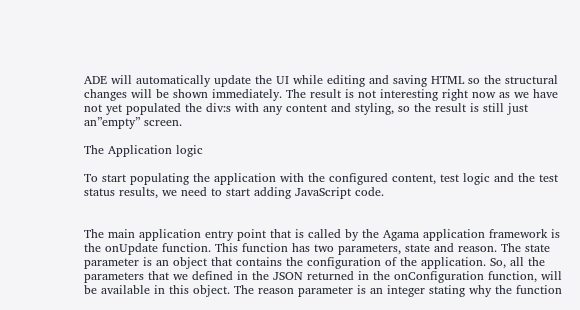ADE will automatically update the UI while editing and saving HTML so the structural changes will be shown immediately. The result is not interesting right now as we have not yet populated the div:s with any content and styling, so the result is still just an”empty” screen.

The Application logic

To start populating the application with the configured content, test logic and the test status results, we need to start adding JavaScript code.


The main application entry point that is called by the Agama application framework is the onUpdate function. This function has two parameters, state and reason. The state parameter is an object that contains the configuration of the application. So, all the parameters that we defined in the JSON returned in the onConfiguration function, will be available in this object. The reason parameter is an integer stating why the function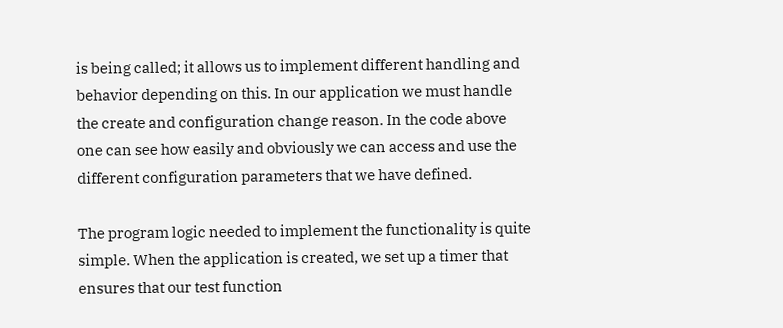is being called; it allows us to implement different handling and behavior depending on this. In our application we must handle the create and configuration change reason. In the code above one can see how easily and obviously we can access and use the different configuration parameters that we have defined.

The program logic needed to implement the functionality is quite simple. When the application is created, we set up a timer that ensures that our test function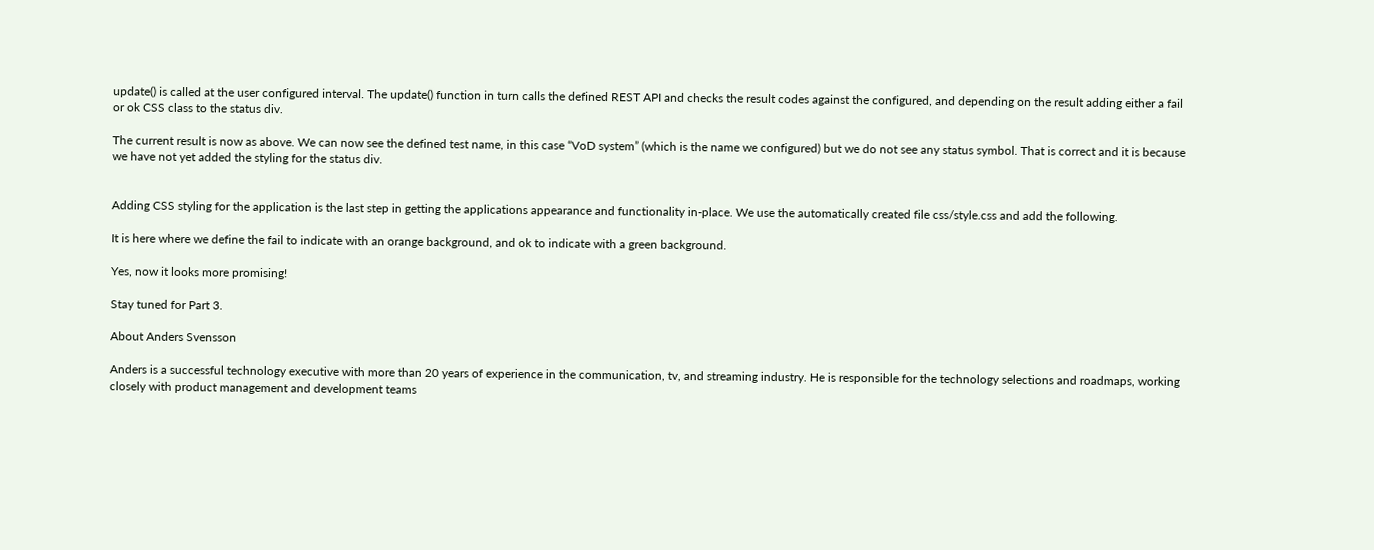update() is called at the user configured interval. The update() function in turn calls the defined REST API and checks the result codes against the configured, and depending on the result adding either a fail or ok CSS class to the status div.

The current result is now as above. We can now see the defined test name, in this case “VoD system” (which is the name we configured) but we do not see any status symbol. That is correct and it is because we have not yet added the styling for the status div.


Adding CSS styling for the application is the last step in getting the applications appearance and functionality in-place. We use the automatically created file css/style.css and add the following.

It is here where we define the fail to indicate with an orange background, and ok to indicate with a green background.

Yes, now it looks more promising!

Stay tuned for Part 3.

About Anders Svensson

Anders is a successful technology executive with more than 20 years of experience in the communication, tv, and streaming industry. He is responsible for the technology selections and roadmaps, working closely with product management and development teams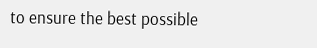to ensure the best possible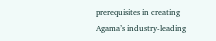prerequisites in creating Agama’s industry-leading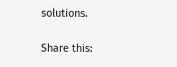solutions.

Share this: